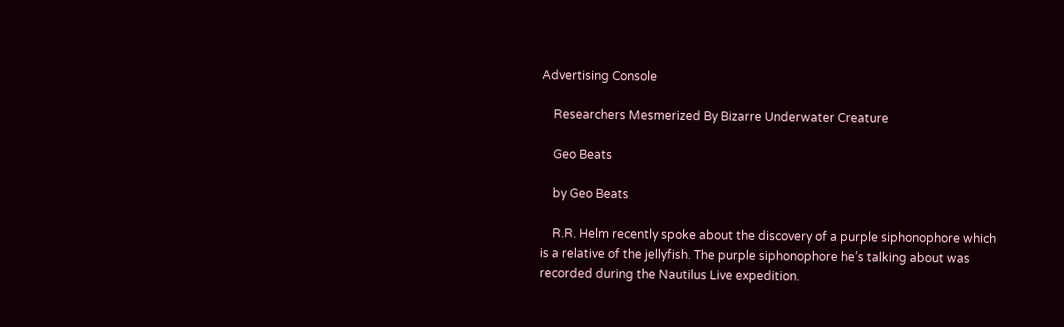Advertising Console

    Researchers Mesmerized By Bizarre Underwater Creature

    Geo Beats

    by Geo Beats

    R.R. Helm recently spoke about the discovery of a purple siphonophore which is a relative of the jellyfish. The purple siphonophore he’s talking about was recorded during the Nautilus Live expedition.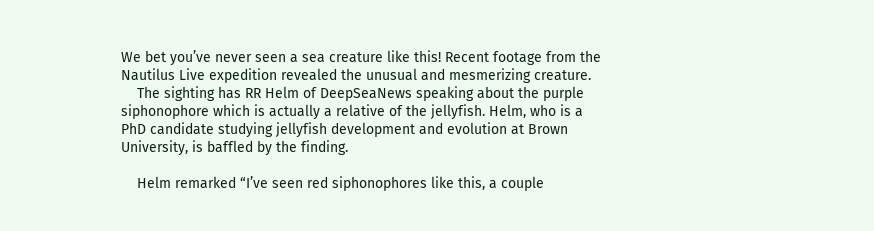We bet you’ve never seen a sea creature like this! Recent footage from the Nautilus Live expedition revealed the unusual and mesmerizing creature.
    The sighting has RR Helm of DeepSeaNews speaking about the purple siphonophore which is actually a relative of the jellyfish. Helm, who is a PhD candidate studying jellyfish development and evolution at Brown University, is baffled by the finding.

    Helm remarked “I’ve seen red siphonophores like this, a couple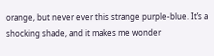orange, but never ever this strange purple-blue. It’s a shocking shade, and it makes me wonder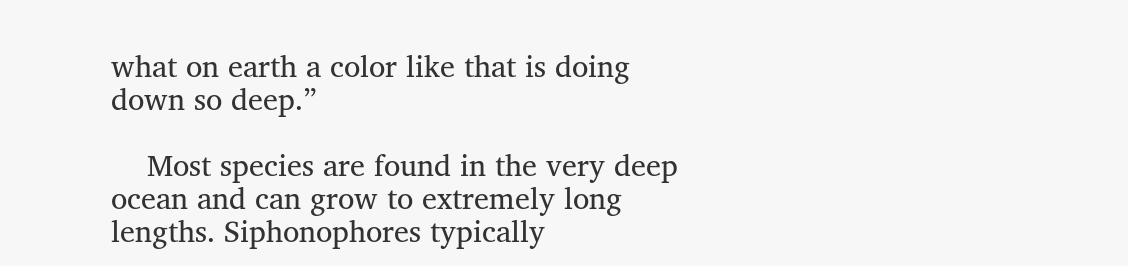what on earth a color like that is doing down so deep.”

    Most species are found in the very deep ocean and can grow to extremely long lengths. Siphonophores typically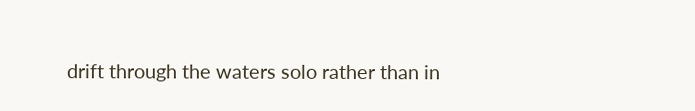drift through the waters solo rather than in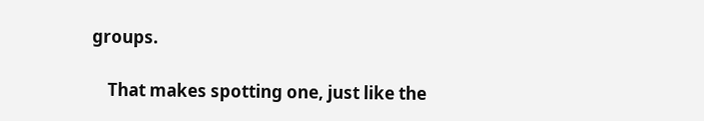groups.

    That makes spotting one, just like the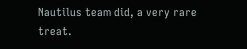Nautilus team did, a very rare treat.